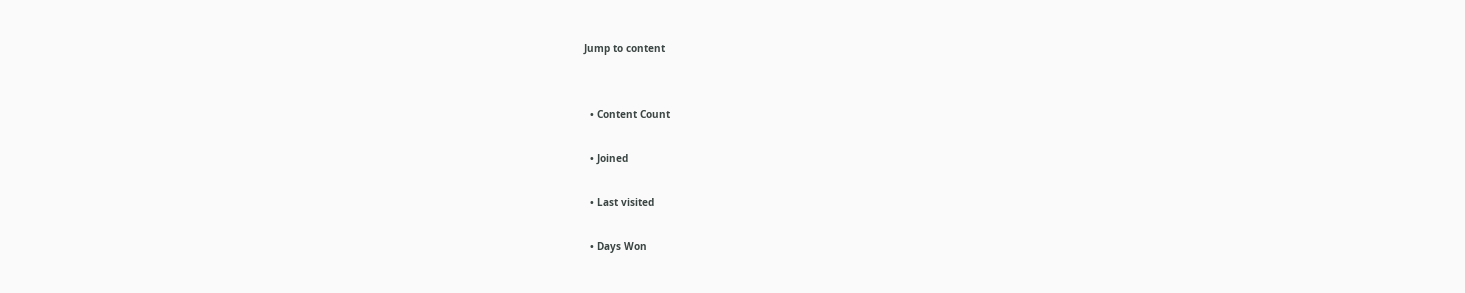Jump to content


  • Content Count

  • Joined

  • Last visited

  • Days Won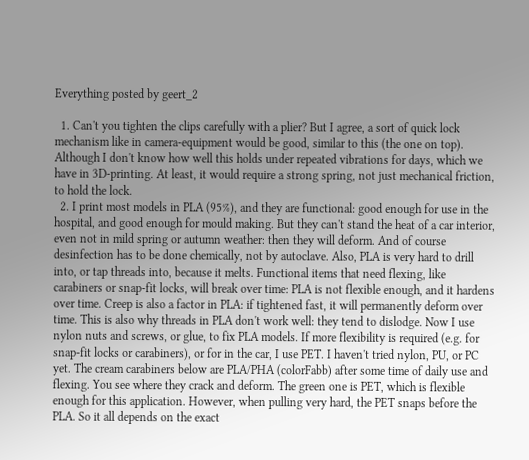Everything posted by geert_2

  1. Can't you tighten the clips carefully with a plier? But I agree, a sort of quick lock mechanism like in camera-equipment would be good, similar to this (the one on top). Although I don't know how well this holds under repeated vibrations for days, which we have in 3D-printing. At least, it would require a strong spring, not just mechanical friction, to hold the lock.
  2. I print most models in PLA (95%), and they are functional: good enough for use in the hospital, and good enough for mould making. But they can't stand the heat of a car interior, even not in mild spring or autumn weather: then they will deform. And of course desinfection has to be done chemically, not by autoclave. Also, PLA is very hard to drill into, or tap threads into, because it melts. Functional items that need flexing, like carabiners or snap-fit locks, will break over time: PLA is not flexible enough, and it hardens over time. Creep is also a factor in PLA: if tightened fast, it will permanently deform over time. This is also why threads in PLA don't work well: they tend to dislodge. Now I use nylon nuts and screws, or glue, to fix PLA models. If more flexibility is required (e.g. for snap-fit locks or carabiners), or for in the car, I use PET. I haven't tried nylon, PU, or PC yet. The cream carabiners below are PLA/PHA (colorFabb) after some time of daily use and flexing. You see where they crack and deform. The green one is PET, which is flexible enough for this application. However, when pulling very hard, the PET snaps before the PLA. So it all depends on the exact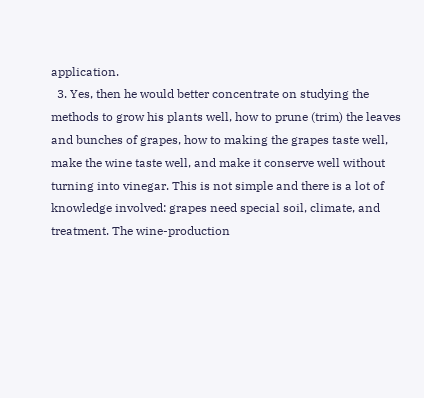application.
  3. Yes, then he would better concentrate on studying the methods to grow his plants well, how to prune (trim) the leaves and bunches of grapes, how to making the grapes taste well, make the wine taste well, and make it conserve well without turning into vinegar. This is not simple and there is a lot of knowledge involved: grapes need special soil, climate, and treatment. The wine-production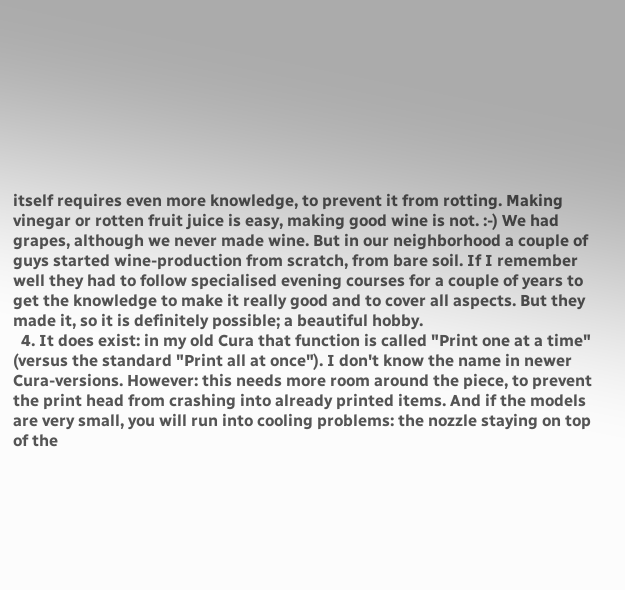itself requires even more knowledge, to prevent it from rotting. Making vinegar or rotten fruit juice is easy, making good wine is not. :-) We had grapes, although we never made wine. But in our neighborhood a couple of guys started wine-production from scratch, from bare soil. If I remember well they had to follow specialised evening courses for a couple of years to get the knowledge to make it really good and to cover all aspects. But they made it, so it is definitely possible; a beautiful hobby.
  4. It does exist: in my old Cura that function is called "Print one at a time" (versus the standard "Print all at once"). I don't know the name in newer Cura-versions. However: this needs more room around the piece, to prevent the print head from crashing into already printed items. And if the models are very small, you will run into cooling problems: the nozzle staying on top of the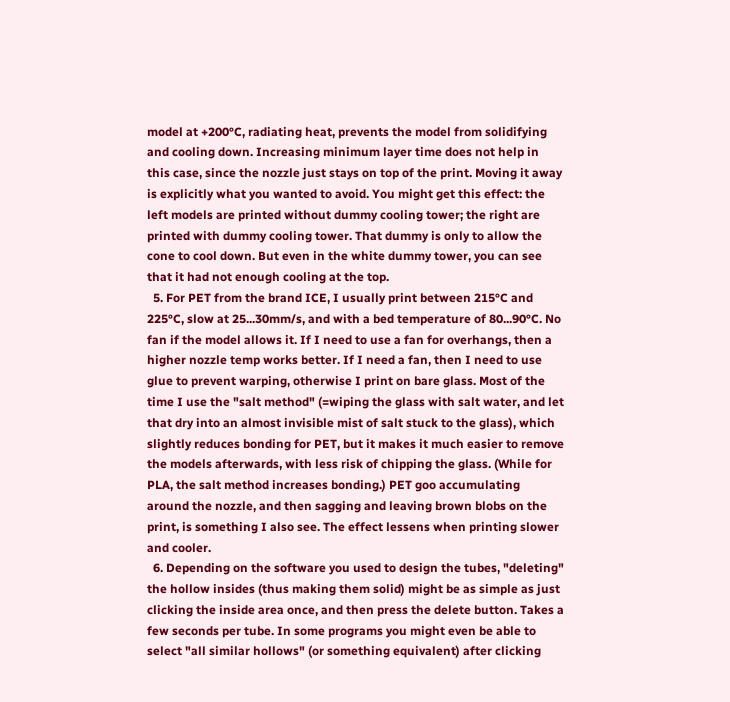model at +200°C, radiating heat, prevents the model from solidifying and cooling down. Increasing minimum layer time does not help in this case, since the nozzle just stays on top of the print. Moving it away is explicitly what you wanted to avoid. You might get this effect: the left models are printed without dummy cooling tower; the right are printed with dummy cooling tower. That dummy is only to allow the cone to cool down. But even in the white dummy tower, you can see that it had not enough cooling at the top.
  5. For PET from the brand ICE, I usually print between 215°C and 225°C, slow at 25...30mm/s, and with a bed temperature of 80...90°C. No fan if the model allows it. If I need to use a fan for overhangs, then a higher nozzle temp works better. If I need a fan, then I need to use glue to prevent warping, otherwise I print on bare glass. Most of the time I use the "salt method" (=wiping the glass with salt water, and let that dry into an almost invisible mist of salt stuck to the glass), which slightly reduces bonding for PET, but it makes it much easier to remove the models afterwards, with less risk of chipping the glass. (While for PLA, the salt method increases bonding.) PET goo accumulating around the nozzle, and then sagging and leaving brown blobs on the print, is something I also see. The effect lessens when printing slower and cooler.
  6. Depending on the software you used to design the tubes, "deleting" the hollow insides (thus making them solid) might be as simple as just clicking the inside area once, and then press the delete button. Takes a few seconds per tube. In some programs you might even be able to select "all similar hollows" (or something equivalent) after clicking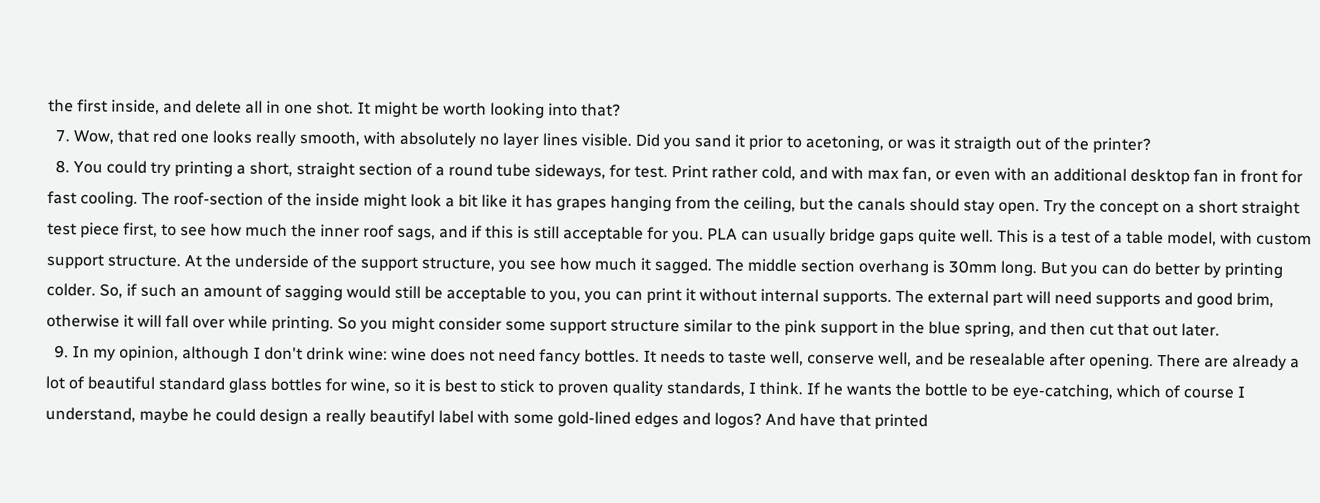the first inside, and delete all in one shot. It might be worth looking into that?
  7. Wow, that red one looks really smooth, with absolutely no layer lines visible. Did you sand it prior to acetoning, or was it straigth out of the printer?
  8. You could try printing a short, straight section of a round tube sideways, for test. Print rather cold, and with max fan, or even with an additional desktop fan in front for fast cooling. The roof-section of the inside might look a bit like it has grapes hanging from the ceiling, but the canals should stay open. Try the concept on a short straight test piece first, to see how much the inner roof sags, and if this is still acceptable for you. PLA can usually bridge gaps quite well. This is a test of a table model, with custom support structure. At the underside of the support structure, you see how much it sagged. The middle section overhang is 30mm long. But you can do better by printing colder. So, if such an amount of sagging would still be acceptable to you, you can print it without internal supports. The external part will need supports and good brim, otherwise it will fall over while printing. So you might consider some support structure similar to the pink support in the blue spring, and then cut that out later.
  9. In my opinion, although I don't drink wine: wine does not need fancy bottles. It needs to taste well, conserve well, and be resealable after opening. There are already a lot of beautiful standard glass bottles for wine, so it is best to stick to proven quality standards, I think. If he wants the bottle to be eye-catching, which of course I understand, maybe he could design a really beautifyl label with some gold-lined edges and logos? And have that printed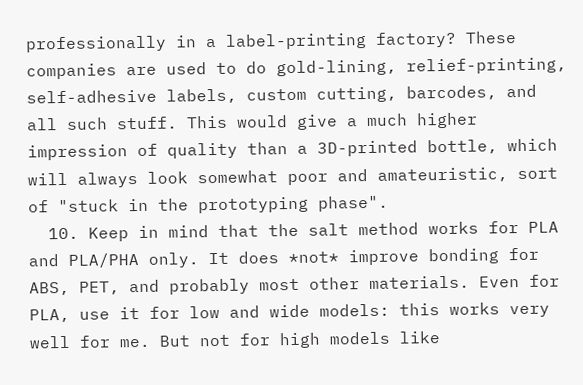professionally in a label-printing factory? These companies are used to do gold-lining, relief-printing, self-adhesive labels, custom cutting, barcodes, and all such stuff. This would give a much higher impression of quality than a 3D-printed bottle, which will always look somewhat poor and amateuristic, sort of "stuck in the prototyping phase".
  10. Keep in mind that the salt method works for PLA and PLA/PHA only. It does *not* improve bonding for ABS, PET, and probably most other materials. Even for PLA, use it for low and wide models: this works very well for me. But not for high models like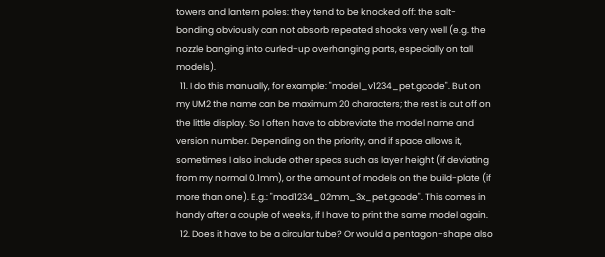towers and lantern poles: they tend to be knocked off: the salt-bonding obviously can not absorb repeated shocks very well (e.g. the nozzle banging into curled-up overhanging parts, especially on tall models).
  11. I do this manually, for example: "model_v1234_pet.gcode". But on my UM2 the name can be maximum 20 characters; the rest is cut off on the little display. So I often have to abbreviate the model name and version number. Depending on the priority, and if space allows it, sometimes I also include other specs such as layer height (if deviating from my normal 0.1mm), or the amount of models on the build-plate (if more than one). E.g.: "mod1234_02mm_3x_pet.gcode". This comes in handy after a couple of weeks, if I have to print the same model again.
  12. Does it have to be a circular tube? Or would a pentagon-shape also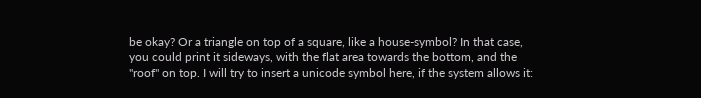be okay? Or a triangle on top of a square, like a house-symbol? In that case, you could print it sideways, with the flat area towards the bottom, and the "roof" on top. I will try to insert a unicode symbol here, if the system allows it: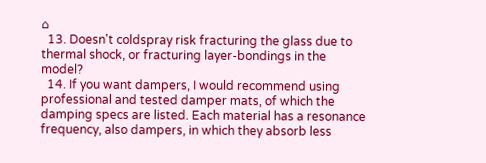⌂
  13. Doesn't coldspray risk fracturing the glass due to thermal shock, or fracturing layer-bondings in the model?
  14. If you want dampers, I would recommend using professional and tested damper mats, of which the damping specs are listed. Each material has a resonance frequency, also dampers, in which they absorb less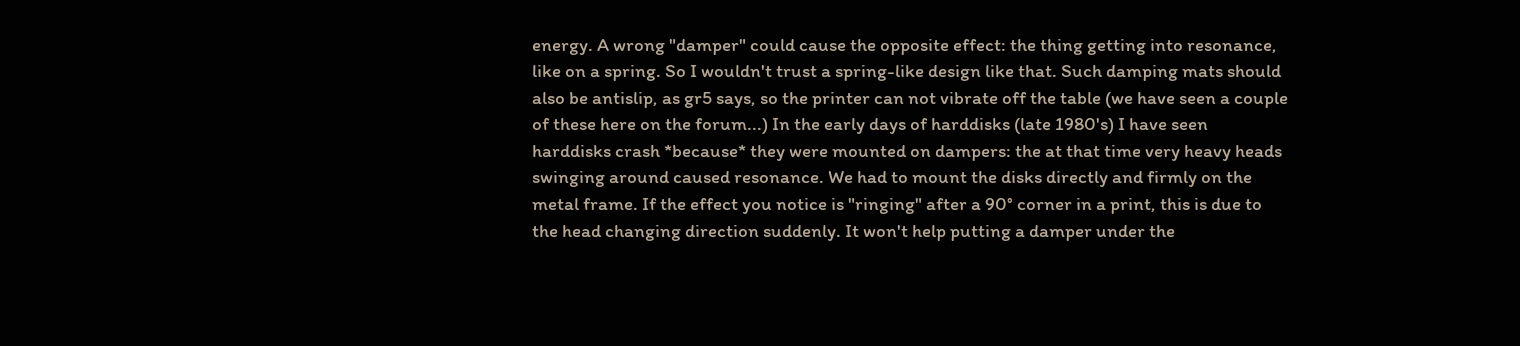energy. A wrong "damper" could cause the opposite effect: the thing getting into resonance, like on a spring. So I wouldn't trust a spring-like design like that. Such damping mats should also be antislip, as gr5 says, so the printer can not vibrate off the table (we have seen a couple of these here on the forum...) In the early days of harddisks (late 1980's) I have seen harddisks crash *because* they were mounted on dampers: the at that time very heavy heads swinging around caused resonance. We had to mount the disks directly and firmly on the metal frame. If the effect you notice is "ringing" after a 90° corner in a print, this is due to the head changing direction suddenly. It won't help putting a damper under the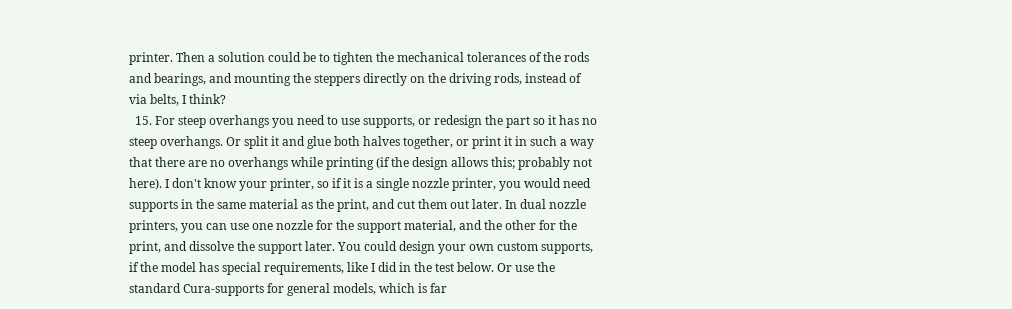printer. Then a solution could be to tighten the mechanical tolerances of the rods and bearings, and mounting the steppers directly on the driving rods, instead of via belts, I think?
  15. For steep overhangs you need to use supports, or redesign the part so it has no steep overhangs. Or split it and glue both halves together, or print it in such a way that there are no overhangs while printing (if the design allows this; probably not here). I don't know your printer, so if it is a single nozzle printer, you would need supports in the same material as the print, and cut them out later. In dual nozzle printers, you can use one nozzle for the support material, and the other for the print, and dissolve the support later. You could design your own custom supports, if the model has special requirements, like I did in the test below. Or use the standard Cura-supports for general models, which is far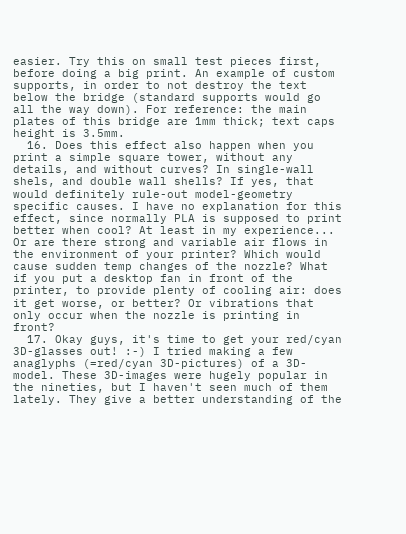easier. Try this on small test pieces first, before doing a big print. An example of custom supports, in order to not destroy the text below the bridge (standard supports would go all the way down). For reference: the main plates of this bridge are 1mm thick; text caps height is 3.5mm.
  16. Does this effect also happen when you print a simple square tower, without any details, and without curves? In single-wall shels, and double wall shells? If yes, that would definitely rule-out model-geometry specific causes. I have no explanation for this effect, since normally PLA is supposed to print better when cool? At least in my experience... Or are there strong and variable air flows in the environment of your printer? Which would cause sudden temp changes of the nozzle? What if you put a desktop fan in front of the printer, to provide plenty of cooling air: does it get worse, or better? Or vibrations that only occur when the nozzle is printing in front?
  17. Okay guys, it's time to get your red/cyan 3D-glasses out! :-) I tried making a few anaglyphs (=red/cyan 3D-pictures) of a 3D-model. These 3D-images were hugely popular in the nineties, but I haven't seen much of them lately. They give a better understanding of the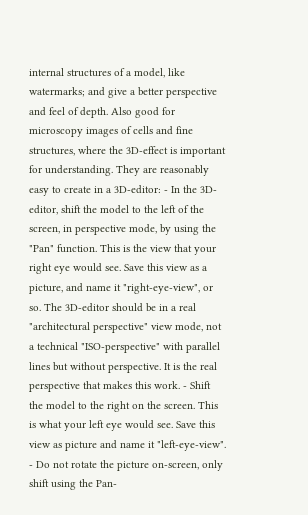internal structures of a model, like watermarks; and give a better perspective and feel of depth. Also good for microscopy images of cells and fine structures, where the 3D-effect is important for understanding. They are reasonably easy to create in a 3D-editor: - In the 3D-editor, shift the model to the left of the screen, in perspective mode, by using the "Pan" function. This is the view that your right eye would see. Save this view as a picture, and name it "right-eye-view", or so. The 3D-editor should be in a real "architectural perspective" view mode, not a technical "ISO-perspective" with parallel lines but without perspective. It is the real perspective that makes this work. - Shift the model to the right on the screen. This is what your left eye would see. Save this view as picture and name it "left-eye-view". - Do not rotate the picture on-screen, only shift using the Pan-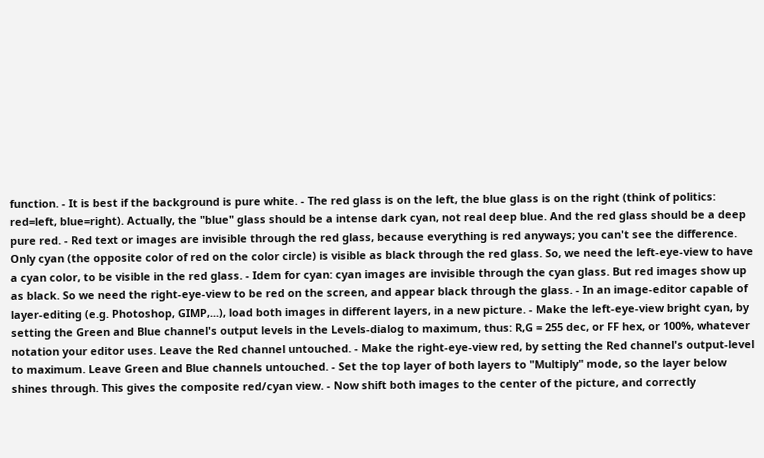function. - It is best if the background is pure white. - The red glass is on the left, the blue glass is on the right (think of politics: red=left, blue=right). Actually, the "blue" glass should be a intense dark cyan, not real deep blue. And the red glass should be a deep pure red. - Red text or images are invisible through the red glass, because everything is red anyways; you can't see the difference. Only cyan (the opposite color of red on the color circle) is visible as black through the red glass. So, we need the left-eye-view to have a cyan color, to be visible in the red glass. - Idem for cyan: cyan images are invisible through the cyan glass. But red images show up as black. So we need the right-eye-view to be red on the screen, and appear black through the glass. - In an image-editor capable of layer-editing (e.g. Photoshop, GIMP,...), load both images in different layers, in a new picture. - Make the left-eye-view bright cyan, by setting the Green and Blue channel's output levels in the Levels-dialog to maximum, thus: R,G = 255 dec, or FF hex, or 100%, whatever notation your editor uses. Leave the Red channel untouched. - Make the right-eye-view red, by setting the Red channel's output-level to maximum. Leave Green and Blue channels untouched. - Set the top layer of both layers to "Multiply" mode, so the layer below shines through. This gives the composite red/cyan view. - Now shift both images to the center of the picture, and correctly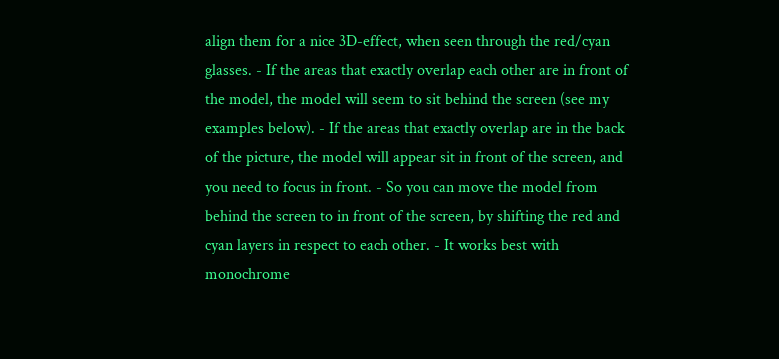align them for a nice 3D-effect, when seen through the red/cyan glasses. - If the areas that exactly overlap each other are in front of the model, the model will seem to sit behind the screen (see my examples below). - If the areas that exactly overlap are in the back of the picture, the model will appear sit in front of the screen, and you need to focus in front. - So you can move the model from behind the screen to in front of the screen, by shifting the red and cyan layers in respect to each other. - It works best with monochrome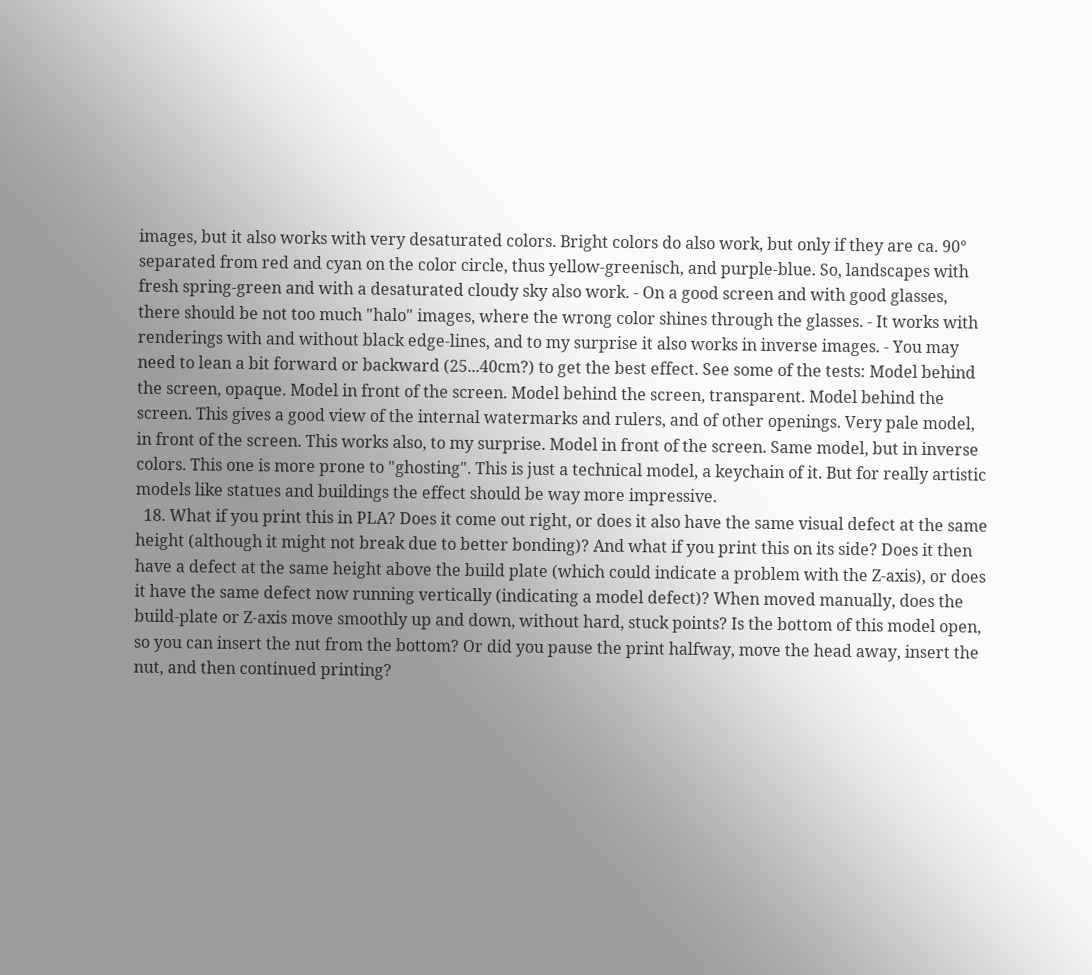images, but it also works with very desaturated colors. Bright colors do also work, but only if they are ca. 90° separated from red and cyan on the color circle, thus yellow-greenisch, and purple-blue. So, landscapes with fresh spring-green and with a desaturated cloudy sky also work. - On a good screen and with good glasses, there should be not too much "halo" images, where the wrong color shines through the glasses. - It works with renderings with and without black edge-lines, and to my surprise it also works in inverse images. - You may need to lean a bit forward or backward (25...40cm?) to get the best effect. See some of the tests: Model behind the screen, opaque. Model in front of the screen. Model behind the screen, transparent. Model behind the screen. This gives a good view of the internal watermarks and rulers, and of other openings. Very pale model, in front of the screen. This works also, to my surprise. Model in front of the screen. Same model, but in inverse colors. This one is more prone to "ghosting". This is just a technical model, a keychain of it. But for really artistic models like statues and buildings the effect should be way more impressive.
  18. What if you print this in PLA? Does it come out right, or does it also have the same visual defect at the same height (although it might not break due to better bonding)? And what if you print this on its side? Does it then have a defect at the same height above the build plate (which could indicate a problem with the Z-axis), or does it have the same defect now running vertically (indicating a model defect)? When moved manually, does the build-plate or Z-axis move smoothly up and down, without hard, stuck points? Is the bottom of this model open, so you can insert the nut from the bottom? Or did you pause the print halfway, move the head away, insert the nut, and then continued printing?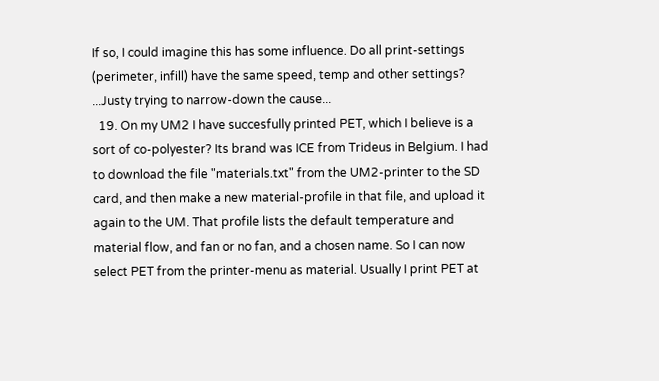If so, I could imagine this has some influence. Do all print-settings (perimeter, infill) have the same speed, temp and other settings? ...Justy trying to narrow-down the cause...
  19. On my UM2 I have succesfully printed PET, which I believe is a sort of co-polyester? Its brand was ICE from Trideus in Belgium. I had to download the file "materials.txt" from the UM2-printer to the SD card, and then make a new material-profile in that file, and upload it again to the UM. That profile lists the default temperature and material flow, and fan or no fan, and a chosen name. So I can now select PET from the printer-menu as material. Usually I print PET at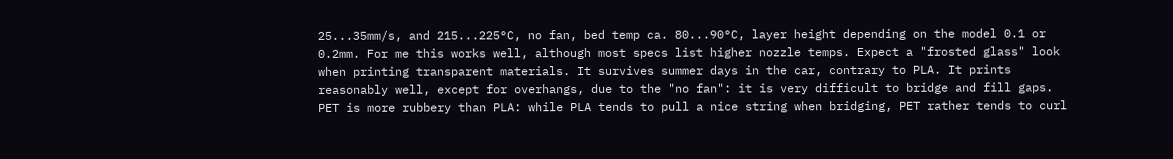25...35mm/s, and 215...225°C, no fan, bed temp ca. 80...90°C, layer height depending on the model 0.1 or 0.2mm. For me this works well, although most specs list higher nozzle temps. Expect a "frosted glass" look when printing transparent materials. It survives summer days in the car, contrary to PLA. It prints reasonably well, except for overhangs, due to the "no fan": it is very difficult to bridge and fill gaps. PET is more rubbery than PLA: while PLA tends to pull a nice string when bridging, PET rather tends to curl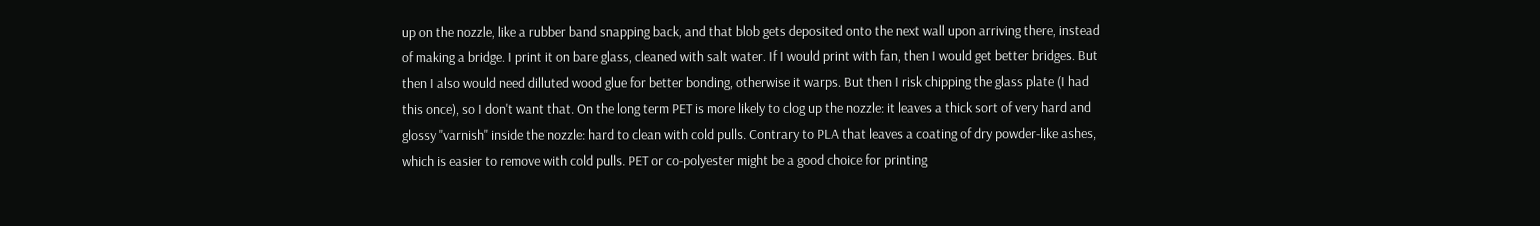up on the nozzle, like a rubber band snapping back, and that blob gets deposited onto the next wall upon arriving there, instead of making a bridge. I print it on bare glass, cleaned with salt water. If I would print with fan, then I would get better bridges. But then I also would need dilluted wood glue for better bonding, otherwise it warps. But then I risk chipping the glass plate (I had this once), so I don't want that. On the long term PET is more likely to clog up the nozzle: it leaves a thick sort of very hard and glossy "varnish" inside the nozzle: hard to clean with cold pulls. Contrary to PLA that leaves a coating of dry powder-like ashes, which is easier to remove with cold pulls. PET or co-polyester might be a good choice for printing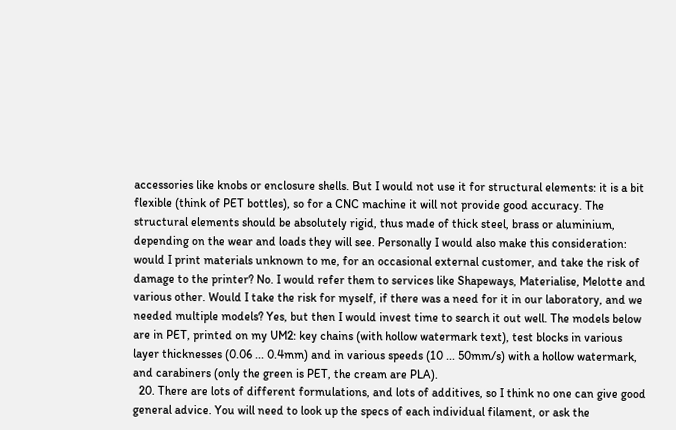accessories like knobs or enclosure shells. But I would not use it for structural elements: it is a bit flexible (think of PET bottles), so for a CNC machine it will not provide good accuracy. The structural elements should be absolutely rigid, thus made of thick steel, brass or aluminium, depending on the wear and loads they will see. Personally I would also make this consideration: would I print materials unknown to me, for an occasional external customer, and take the risk of damage to the printer? No. I would refer them to services like Shapeways, Materialise, Melotte and various other. Would I take the risk for myself, if there was a need for it in our laboratory, and we needed multiple models? Yes, but then I would invest time to search it out well. The models below are in PET, printed on my UM2: key chains (with hollow watermark text), test blocks in various layer thicknesses (0.06 ... 0.4mm) and in various speeds (10 ... 50mm/s) with a hollow watermark, and carabiners (only the green is PET, the cream are PLA).
  20. There are lots of different formulations, and lots of additives, so I think no one can give good general advice. You will need to look up the specs of each individual filament, or ask the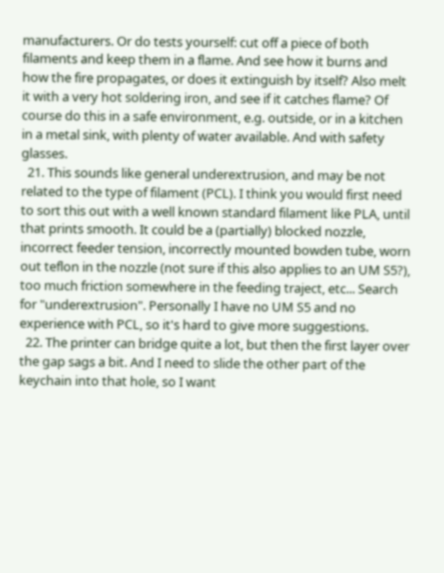manufacturers. Or do tests yourself: cut off a piece of both filaments and keep them in a flame. And see how it burns and how the fire propagates, or does it extinguish by itself? Also melt it with a very hot soldering iron, and see if it catches flame? Of course do this in a safe environment, e.g. outside, or in a kitchen in a metal sink, with plenty of water available. And with safety glasses.
  21. This sounds like general underextrusion, and may be not related to the type of filament (PCL). I think you would first need to sort this out with a well known standard filament like PLA, until that prints smooth. It could be a (partially) blocked nozzle, incorrect feeder tension, incorrectly mounted bowden tube, worn out teflon in the nozzle (not sure if this also applies to an UM S5?), too much friction somewhere in the feeding traject, etc... Search for "underextrusion". Personally I have no UM S5 and no experience with PCL, so it's hard to give more suggestions.
  22. The printer can bridge quite a lot, but then the first layer over the gap sags a bit. And I need to slide the other part of the keychain into that hole, so I want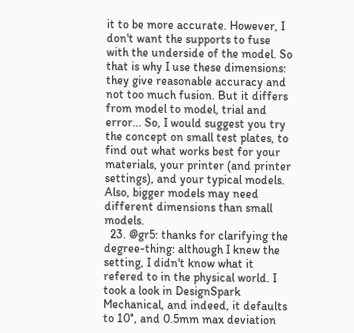it to be more accurate. However, I don't want the supports to fuse with the underside of the model. So that is why I use these dimensions: they give reasonable accuracy and not too much fusion. But it differs from model to model, trial and error... So, I would suggest you try the concept on small test plates, to find out what works best for your materials, your printer (and printer settings), and your typical models. Also, bigger models may need different dimensions than small models.
  23. @gr5: thanks for clarifying the degree-thing: although I knew the setting, I didn't know what it refered to in the physical world. I took a look in DesignSpark Mechanical, and indeed, it defaults to 10°, and 0.5mm max deviation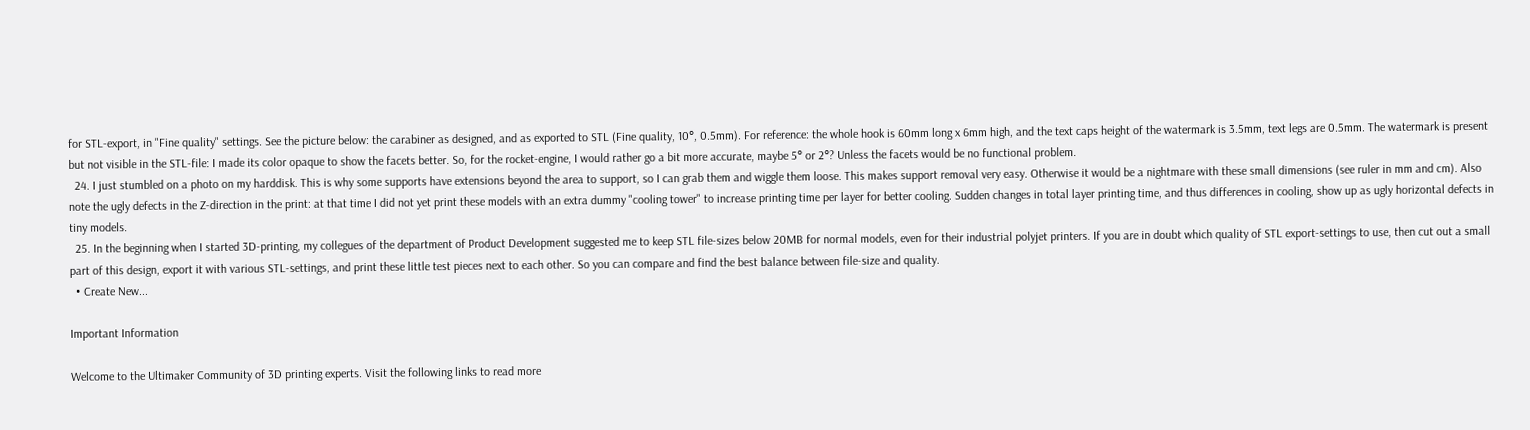for STL-export, in "Fine quality" settings. See the picture below: the carabiner as designed, and as exported to STL (Fine quality, 10°, 0.5mm). For reference: the whole hook is 60mm long x 6mm high, and the text caps height of the watermark is 3.5mm, text legs are 0.5mm. The watermark is present but not visible in the STL-file: I made its color opaque to show the facets better. So, for the rocket-engine, I would rather go a bit more accurate, maybe 5° or 2°? Unless the facets would be no functional problem.
  24. I just stumbled on a photo on my harddisk. This is why some supports have extensions beyond the area to support, so I can grab them and wiggle them loose. This makes support removal very easy. Otherwise it would be a nightmare with these small dimensions (see ruler in mm and cm). Also note the ugly defects in the Z-direction in the print: at that time I did not yet print these models with an extra dummy "cooling tower" to increase printing time per layer for better cooling. Sudden changes in total layer printing time, and thus differences in cooling, show up as ugly horizontal defects in tiny models.
  25. In the beginning when I started 3D-printing, my collegues of the department of Product Development suggested me to keep STL file-sizes below 20MB for normal models, even for their industrial polyjet printers. If you are in doubt which quality of STL export-settings to use, then cut out a small part of this design, export it with various STL-settings, and print these little test pieces next to each other. So you can compare and find the best balance between file-size and quality.
  • Create New...

Important Information

Welcome to the Ultimaker Community of 3D printing experts. Visit the following links to read more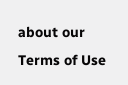about our Terms of Use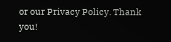or our Privacy Policy. Thank you!